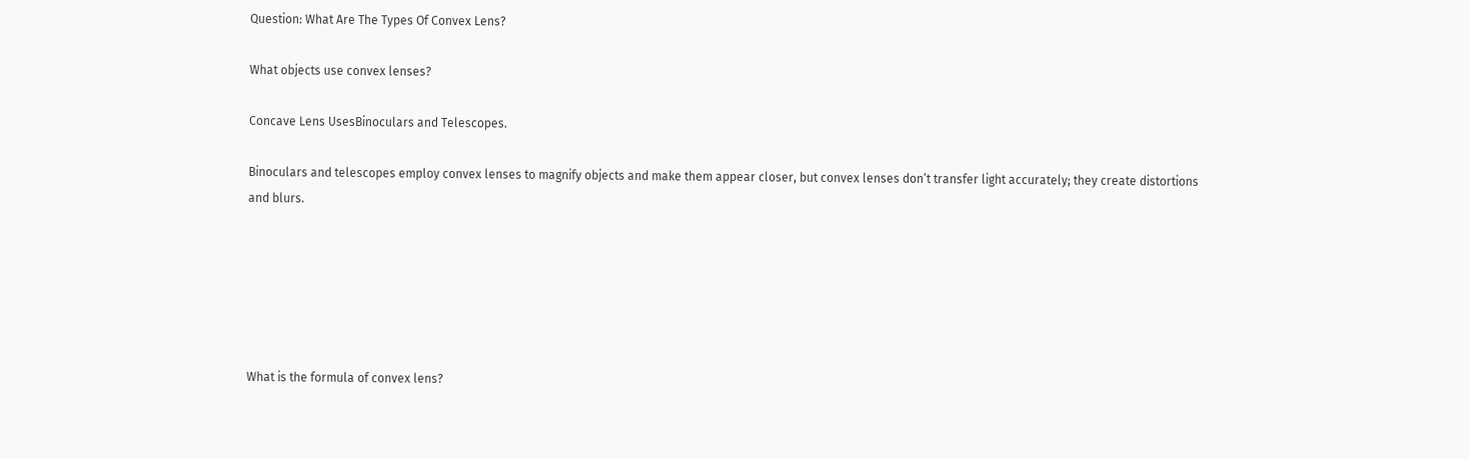Question: What Are The Types Of Convex Lens?

What objects use convex lenses?

Concave Lens UsesBinoculars and Telescopes.

Binoculars and telescopes employ convex lenses to magnify objects and make them appear closer, but convex lenses don’t transfer light accurately; they create distortions and blurs.






What is the formula of convex lens?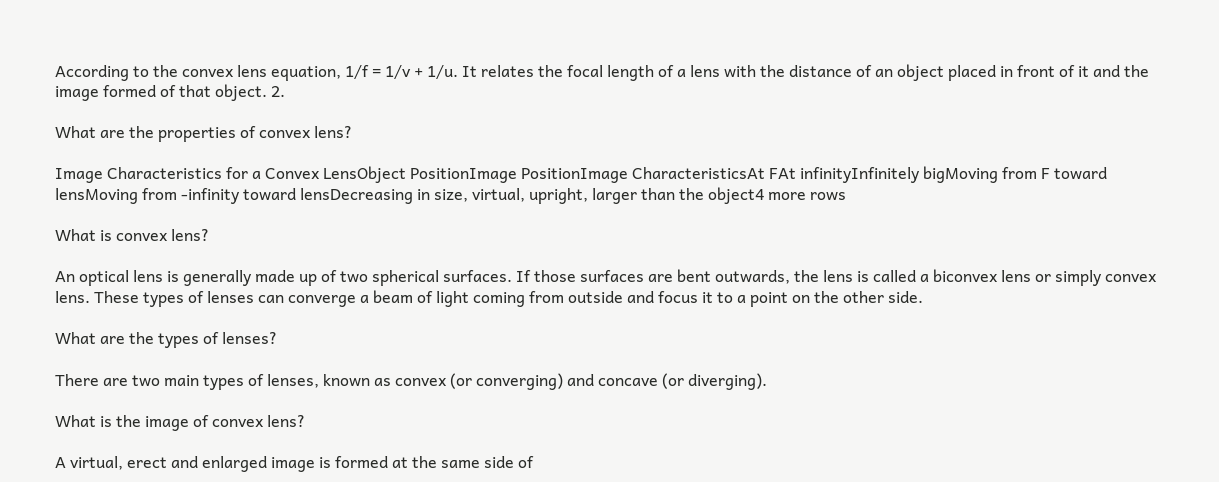According to the convex lens equation, 1/f = 1/v + 1/u. It relates the focal length of a lens with the distance of an object placed in front of it and the image formed of that object. 2.

What are the properties of convex lens?

Image Characteristics for a Convex LensObject PositionImage PositionImage CharacteristicsAt FAt infinityInfinitely bigMoving from F toward lensMoving from -infinity toward lensDecreasing in size, virtual, upright, larger than the object4 more rows

What is convex lens?

An optical lens is generally made up of two spherical surfaces. If those surfaces are bent outwards, the lens is called a biconvex lens or simply convex lens. These types of lenses can converge a beam of light coming from outside and focus it to a point on the other side.

What are the types of lenses?

There are two main types of lenses, known as convex (or converging) and concave (or diverging).

What is the image of convex lens?

A virtual, erect and enlarged image is formed at the same side of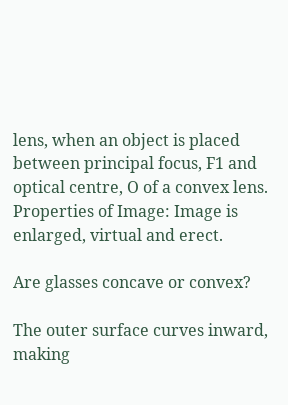lens, when an object is placed between principal focus, F1 and optical centre, O of a convex lens. Properties of Image: Image is enlarged, virtual and erect.

Are glasses concave or convex?

The outer surface curves inward, making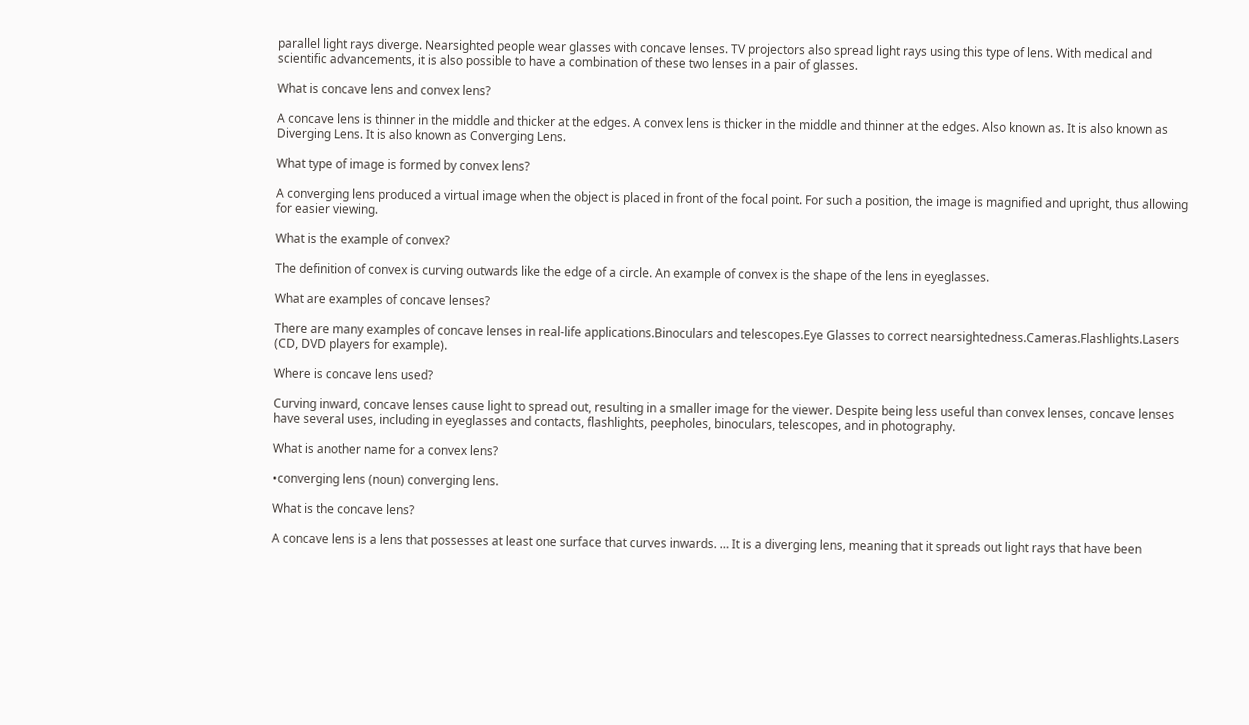parallel light rays diverge. Nearsighted people wear glasses with concave lenses. TV projectors also spread light rays using this type of lens. With medical and scientific advancements, it is also possible to have a combination of these two lenses in a pair of glasses.

What is concave lens and convex lens?

A concave lens is thinner in the middle and thicker at the edges. A convex lens is thicker in the middle and thinner at the edges. Also known as. It is also known as Diverging Lens. It is also known as Converging Lens.

What type of image is formed by convex lens?

A converging lens produced a virtual image when the object is placed in front of the focal point. For such a position, the image is magnified and upright, thus allowing for easier viewing.

What is the example of convex?

The definition of convex is curving outwards like the edge of a circle. An example of convex is the shape of the lens in eyeglasses.

What are examples of concave lenses?

There are many examples of concave lenses in real-life applications.Binoculars and telescopes.Eye Glasses to correct nearsightedness.Cameras.Flashlights.Lasers (CD, DVD players for example).

Where is concave lens used?

Curving inward, concave lenses cause light to spread out, resulting in a smaller image for the viewer. Despite being less useful than convex lenses, concave lenses have several uses, including in eyeglasses and contacts, flashlights, peepholes, binoculars, telescopes, and in photography.

What is another name for a convex lens?

•converging lens (noun) converging lens.

What is the concave lens?

A concave lens is a lens that possesses at least one surface that curves inwards. … It is a diverging lens, meaning that it spreads out light rays that have been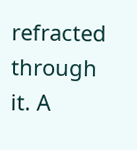refracted through it. A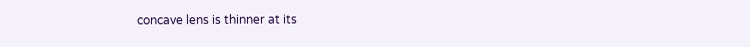concave lens is thinner at its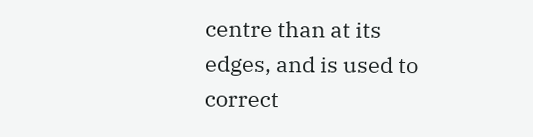centre than at its edges, and is used to correct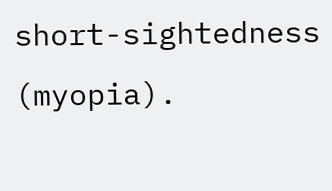short-sightedness (myopia).